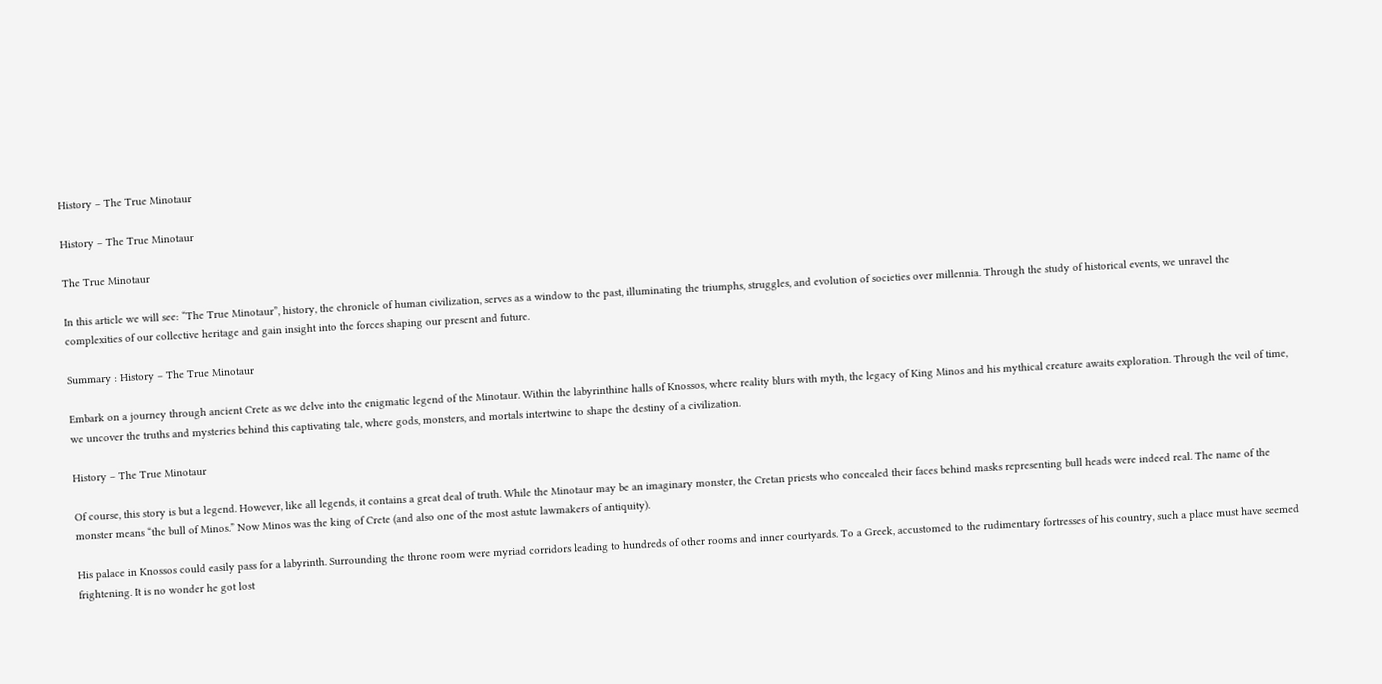History – The True Minotaur

History – The True Minotaur

The True Minotaur

In this article we will see: “The True Minotaur”, history, the chronicle of human civilization, serves as a window to the past, illuminating the triumphs, struggles, and evolution of societies over millennia. Through the study of historical events, we unravel the complexities of our collective heritage and gain insight into the forces shaping our present and future.

Summary : History – The True Minotaur

Embark on a journey through ancient Crete as we delve into the enigmatic legend of the Minotaur. Within the labyrinthine halls of Knossos, where reality blurs with myth, the legacy of King Minos and his mythical creature awaits exploration. Through the veil of time, we uncover the truths and mysteries behind this captivating tale, where gods, monsters, and mortals intertwine to shape the destiny of a civilization.

History – The True Minotaur

Of course, this story is but a legend. However, like all legends, it contains a great deal of truth. While the Minotaur may be an imaginary monster, the Cretan priests who concealed their faces behind masks representing bull heads were indeed real. The name of the monster means “the bull of Minos.” Now Minos was the king of Crete (and also one of the most astute lawmakers of antiquity).

His palace in Knossos could easily pass for a labyrinth. Surrounding the throne room were myriad corridors leading to hundreds of other rooms and inner courtyards. To a Greek, accustomed to the rudimentary fortresses of his country, such a place must have seemed frightening. It is no wonder he got lost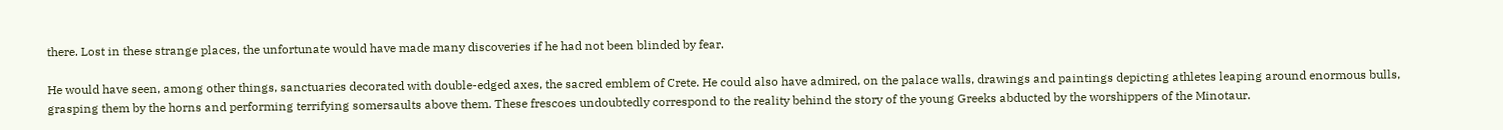there. Lost in these strange places, the unfortunate would have made many discoveries if he had not been blinded by fear.

He would have seen, among other things, sanctuaries decorated with double-edged axes, the sacred emblem of Crete. He could also have admired, on the palace walls, drawings and paintings depicting athletes leaping around enormous bulls, grasping them by the horns and performing terrifying somersaults above them. These frescoes undoubtedly correspond to the reality behind the story of the young Greeks abducted by the worshippers of the Minotaur.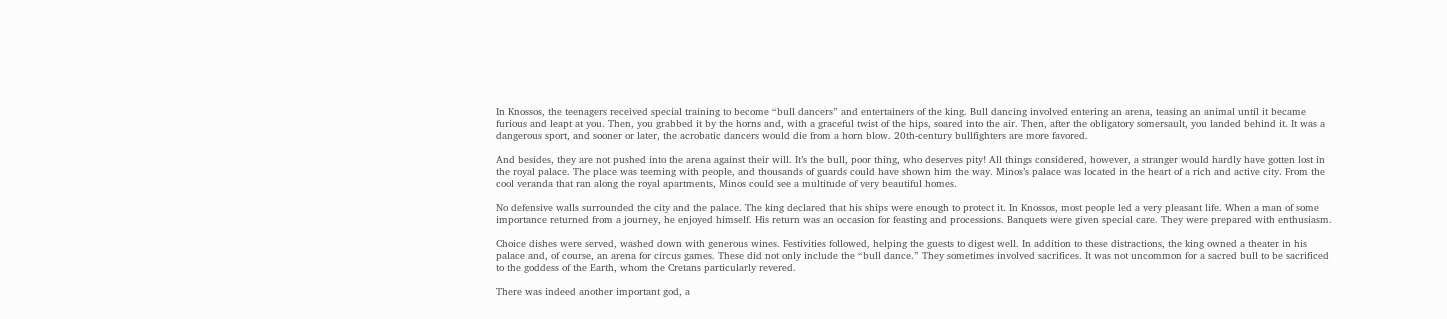In Knossos, the teenagers received special training to become “bull dancers” and entertainers of the king. Bull dancing involved entering an arena, teasing an animal until it became furious and leapt at you. Then, you grabbed it by the horns and, with a graceful twist of the hips, soared into the air. Then, after the obligatory somersault, you landed behind it. It was a dangerous sport, and sooner or later, the acrobatic dancers would die from a horn blow. 20th-century bullfighters are more favored.

And besides, they are not pushed into the arena against their will. It’s the bull, poor thing, who deserves pity! All things considered, however, a stranger would hardly have gotten lost in the royal palace. The place was teeming with people, and thousands of guards could have shown him the way. Minos’s palace was located in the heart of a rich and active city. From the cool veranda that ran along the royal apartments, Minos could see a multitude of very beautiful homes.

No defensive walls surrounded the city and the palace. The king declared that his ships were enough to protect it. In Knossos, most people led a very pleasant life. When a man of some importance returned from a journey, he enjoyed himself. His return was an occasion for feasting and processions. Banquets were given special care. They were prepared with enthusiasm.

Choice dishes were served, washed down with generous wines. Festivities followed, helping the guests to digest well. In addition to these distractions, the king owned a theater in his palace and, of course, an arena for circus games. These did not only include the “bull dance.” They sometimes involved sacrifices. It was not uncommon for a sacred bull to be sacrificed to the goddess of the Earth, whom the Cretans particularly revered.

There was indeed another important god, a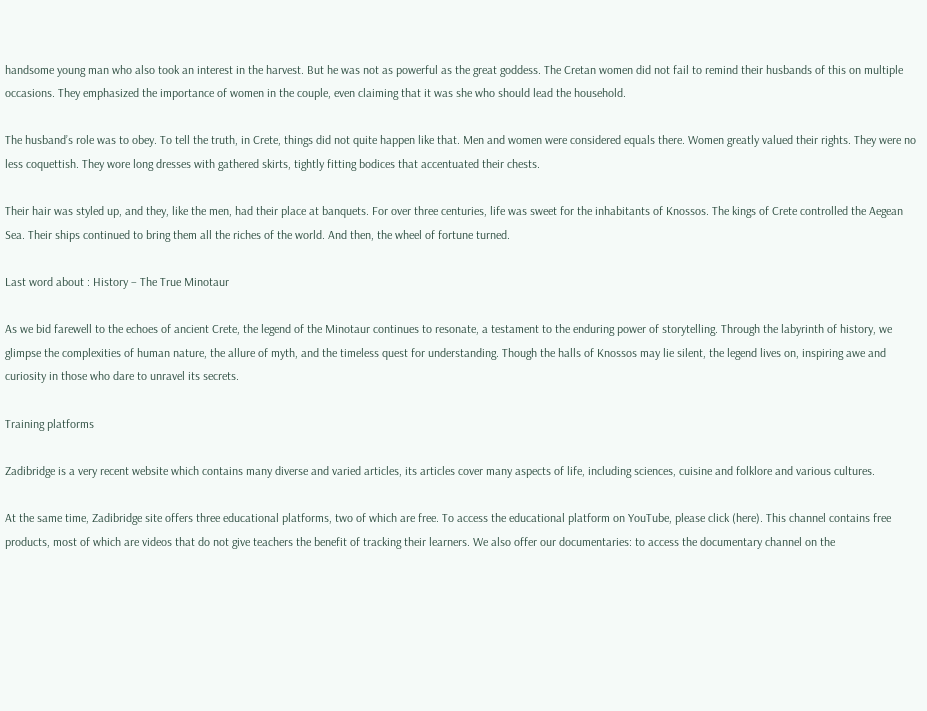handsome young man who also took an interest in the harvest. But he was not as powerful as the great goddess. The Cretan women did not fail to remind their husbands of this on multiple occasions. They emphasized the importance of women in the couple, even claiming that it was she who should lead the household.

The husband’s role was to obey. To tell the truth, in Crete, things did not quite happen like that. Men and women were considered equals there. Women greatly valued their rights. They were no less coquettish. They wore long dresses with gathered skirts, tightly fitting bodices that accentuated their chests.

Their hair was styled up, and they, like the men, had their place at banquets. For over three centuries, life was sweet for the inhabitants of Knossos. The kings of Crete controlled the Aegean Sea. Their ships continued to bring them all the riches of the world. And then, the wheel of fortune turned.

Last word about : History – The True Minotaur

As we bid farewell to the echoes of ancient Crete, the legend of the Minotaur continues to resonate, a testament to the enduring power of storytelling. Through the labyrinth of history, we glimpse the complexities of human nature, the allure of myth, and the timeless quest for understanding. Though the halls of Knossos may lie silent, the legend lives on, inspiring awe and curiosity in those who dare to unravel its secrets.

Training platforms

Zadibridge is a very recent website which contains many diverse and varied articles, its articles cover many aspects of life, including sciences, cuisine and folklore and various cultures.

At the same time, Zadibridge site offers three educational platforms, two of which are free. To access the educational platform on YouTube, please click (here). This channel contains free products, most of which are videos that do not give teachers the benefit of tracking their learners. We also offer our documentaries: to access the documentary channel on the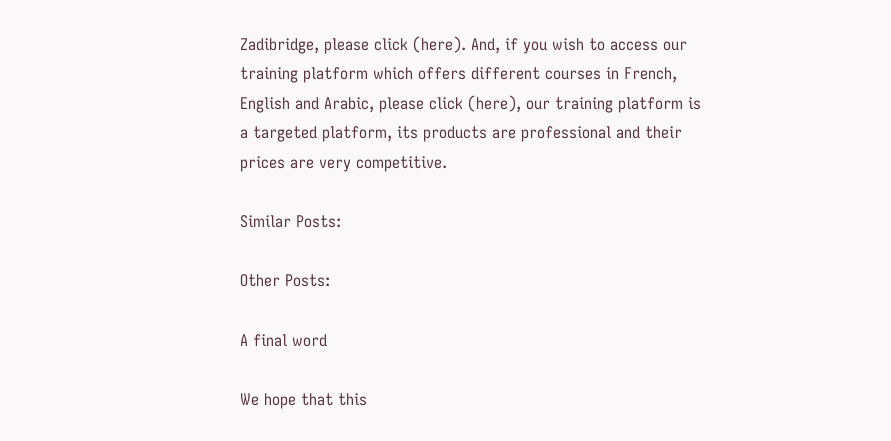Zadibridge, please click (here). And, if you wish to access our training platform which offers different courses in French, English and Arabic, please click (here), our training platform is a targeted platform, its products are professional and their prices are very competitive.

Similar Posts:

Other Posts:

A final word

We hope that this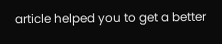article helped you to get a better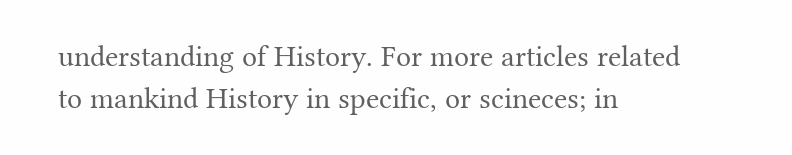understanding of History. For more articles related to mankind History in specific, or scineces; in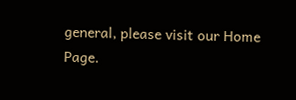general, please visit our Home Page.